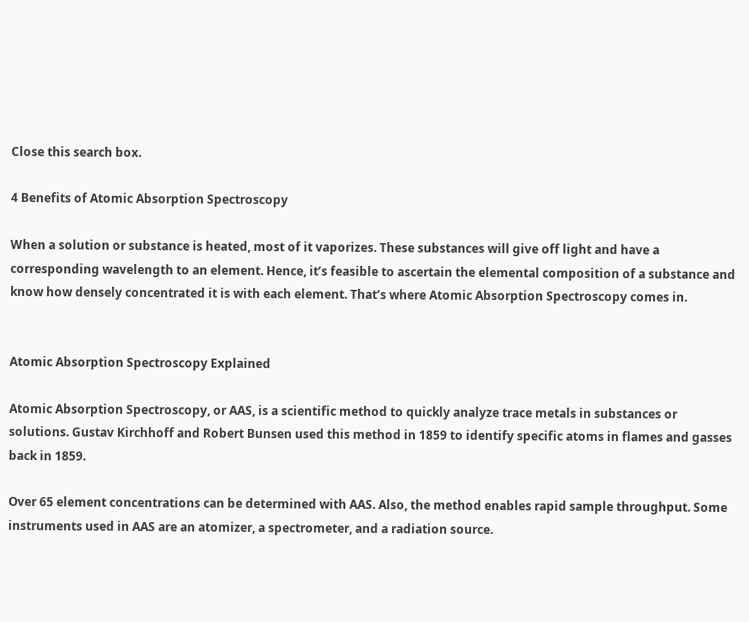Close this search box.

4 Benefits of Atomic Absorption Spectroscopy

When a solution or substance is heated, most of it vaporizes. These substances will give off light and have a corresponding wavelength to an element. Hence, it’s feasible to ascertain the elemental composition of a substance and know how densely concentrated it is with each element. That’s where Atomic Absorption Spectroscopy comes in.


Atomic Absorption Spectroscopy Explained

Atomic Absorption Spectroscopy, or AAS, is a scientific method to quickly analyze trace metals in substances or solutions. Gustav Kirchhoff and Robert Bunsen used this method in 1859 to identify specific atoms in flames and gasses back in 1859.

Over 65 element concentrations can be determined with AAS. Also, the method enables rapid sample throughput. Some instruments used in AAS are an atomizer, a spectrometer, and a radiation source.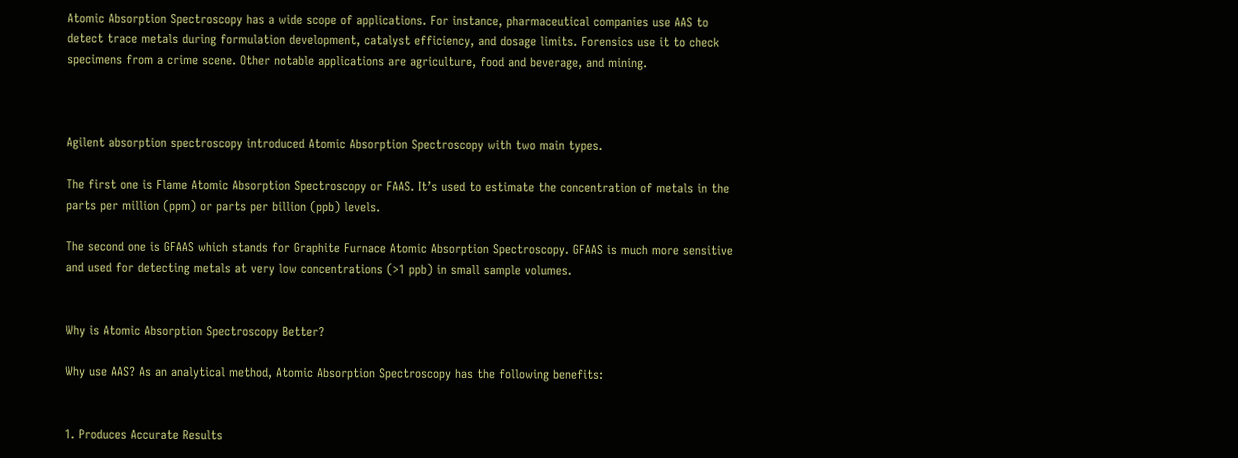Atomic Absorption Spectroscopy has a wide scope of applications. For instance, pharmaceutical companies use AAS to detect trace metals during formulation development, catalyst efficiency, and dosage limits. Forensics use it to check specimens from a crime scene. Other notable applications are agriculture, food and beverage, and mining.



Agilent absorption spectroscopy introduced Atomic Absorption Spectroscopy with two main types.

The first one is Flame Atomic Absorption Spectroscopy or FAAS. It’s used to estimate the concentration of metals in the parts per million (ppm) or parts per billion (ppb) levels.

The second one is GFAAS which stands for Graphite Furnace Atomic Absorption Spectroscopy. GFAAS is much more sensitive and used for detecting metals at very low concentrations (>1 ppb) in small sample volumes.


Why is Atomic Absorption Spectroscopy Better?

Why use AAS? As an analytical method, Atomic Absorption Spectroscopy has the following benefits:


1. Produces Accurate Results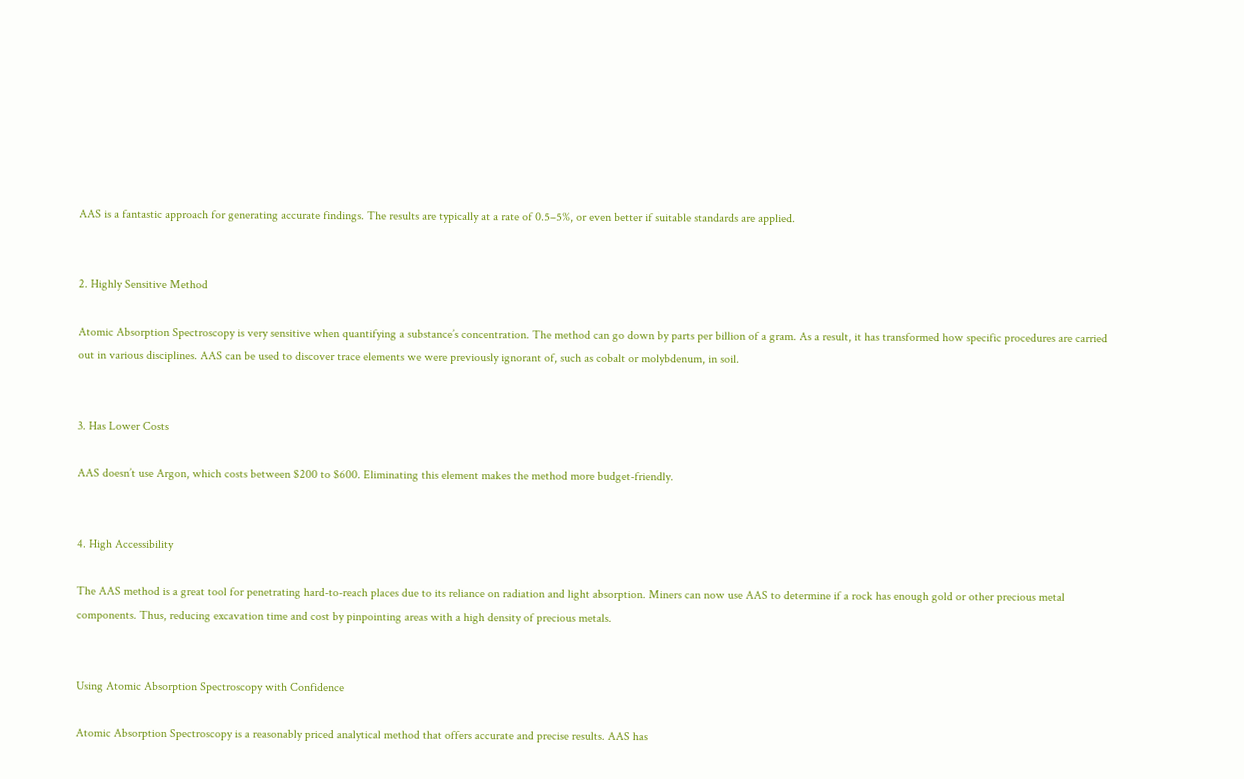AAS is a fantastic approach for generating accurate findings. The results are typically at a rate of 0.5–5%, or even better if suitable standards are applied.


2. Highly Sensitive Method

Atomic Absorption Spectroscopy is very sensitive when quantifying a substance’s concentration. The method can go down by parts per billion of a gram. As a result, it has transformed how specific procedures are carried out in various disciplines. AAS can be used to discover trace elements we were previously ignorant of, such as cobalt or molybdenum, in soil.


3. Has Lower Costs

AAS doesn’t use Argon, which costs between $200 to $600. Eliminating this element makes the method more budget-friendly.


4. High Accessibility

The AAS method is a great tool for penetrating hard-to-reach places due to its reliance on radiation and light absorption. Miners can now use AAS to determine if a rock has enough gold or other precious metal components. Thus, reducing excavation time and cost by pinpointing areas with a high density of precious metals.


Using Atomic Absorption Spectroscopy with Confidence

Atomic Absorption Spectroscopy is a reasonably priced analytical method that offers accurate and precise results. AAS has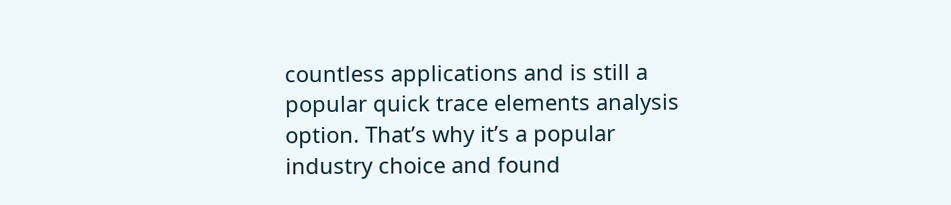countless applications and is still a popular quick trace elements analysis option. That’s why it’s a popular industry choice and found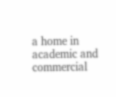a home in academic and commercial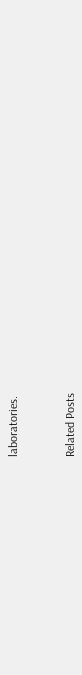laboratories.



Related Posts